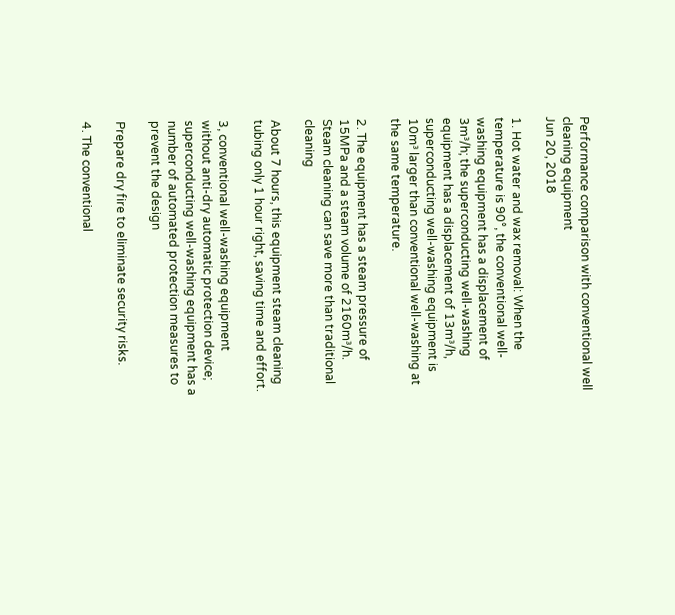Performance comparison with conventional well cleaning equipment
Jun 20, 2018

1. Hot water and wax removal: When the temperature is 90°, the conventional well-washing equipment has a displacement of 3m³/h; the superconducting well-washing equipment has a displacement of 13m³/h, superconducting well-washing equipment is 10m³ larger than conventional well-washing at the same temperature.

2. The equipment has a steam pressure of 15MPa and a steam volume of 2160m³/h. Steam cleaning can save more than traditional cleaning

About 7 hours, this equipment steam cleaning tubing only 1 hour right, saving time and effort.

3, conventional well-washing equipment without anti-dry automatic protection device; superconducting well-washing equipment has a number of automated protection measures to prevent the design

Prepare dry fire to eliminate security risks.

4. The conventional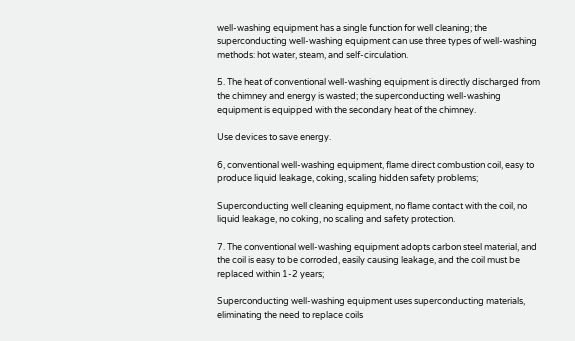well-washing equipment has a single function for well cleaning; the superconducting well-washing equipment can use three types of well-washing methods: hot water, steam, and self-circulation.

5. The heat of conventional well-washing equipment is directly discharged from the chimney and energy is wasted; the superconducting well-washing equipment is equipped with the secondary heat of the chimney.

Use devices to save energy.

6, conventional well-washing equipment, flame direct combustion coil, easy to produce liquid leakage, coking, scaling hidden safety problems;

Superconducting well cleaning equipment, no flame contact with the coil, no liquid leakage, no coking, no scaling and safety protection.

7. The conventional well-washing equipment adopts carbon steel material, and the coil is easy to be corroded, easily causing leakage, and the coil must be replaced within 1-2 years;

Superconducting well-washing equipment uses superconducting materials, eliminating the need to replace coils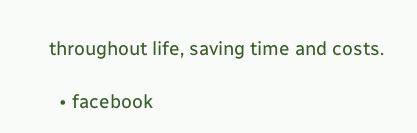throughout life, saving time and costs.

  • facebook